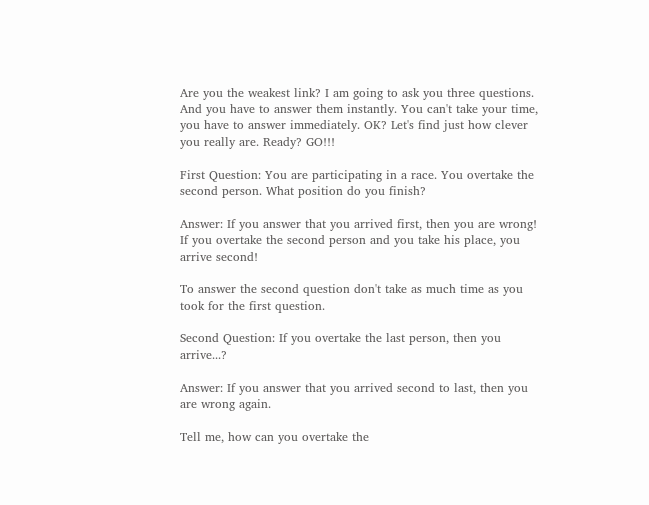Are you the weakest link? I am going to ask you three questions. And you have to answer them instantly. You can't take your time, you have to answer immediately. OK? Let's find just how clever you really are. Ready? GO!!!

First Question: You are participating in a race. You overtake the second person. What position do you finish?

Answer: If you answer that you arrived first, then you are wrong! If you overtake the second person and you take his place, you arrive second!

To answer the second question don't take as much time as you took for the first question.

Second Question: If you overtake the last person, then you arrive...?

Answer: If you answer that you arrived second to last, then you are wrong again.

Tell me, how can you overtake the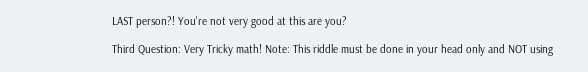LAST person?! You're not very good at this are you?

Third Question: Very Tricky math! Note: This riddle must be done in your head only and NOT using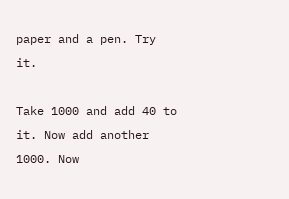paper and a pen. Try it.

Take 1000 and add 40 to it. Now add another 1000. Now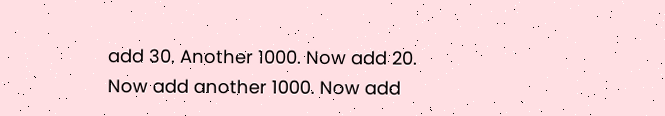add 30. Another 1000. Now add 20. Now add another 1000. Now add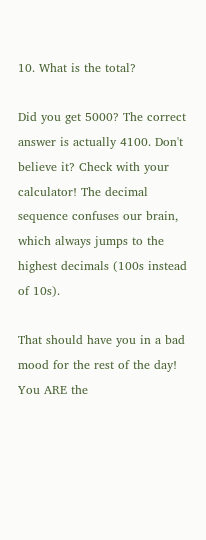10. What is the total?

Did you get 5000? The correct answer is actually 4100. Don't believe it? Check with your calculator! The decimal sequence confuses our brain, which always jumps to the highest decimals (100s instead of 10s).

That should have you in a bad mood for the rest of the day! You ARE the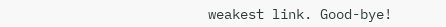weakest link. Good-bye!